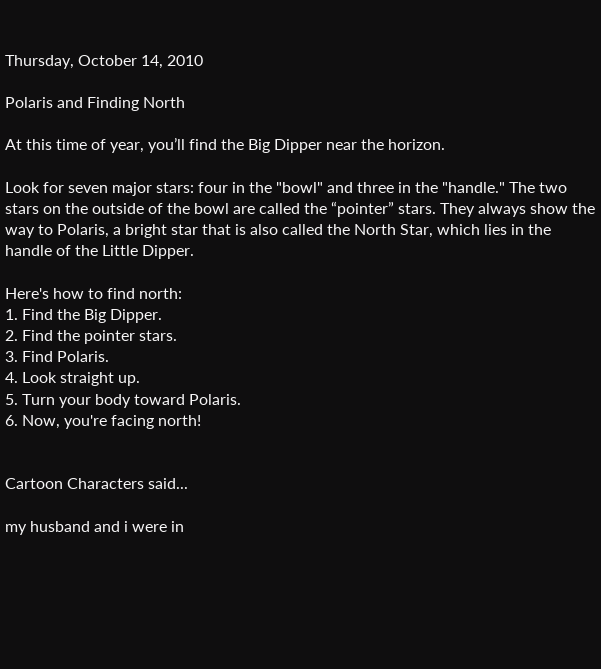Thursday, October 14, 2010

Polaris and Finding North

At this time of year, you’ll find the Big Dipper near the horizon.

Look for seven major stars: four in the "bowl" and three in the "handle." The two stars on the outside of the bowl are called the “pointer” stars. They always show the way to Polaris, a bright star that is also called the North Star, which lies in the handle of the Little Dipper.

Here's how to find north:
1. Find the Big Dipper.
2. Find the pointer stars.
3. Find Polaris.
4. Look straight up.
5. Turn your body toward Polaris.
6. Now, you're facing north!


Cartoon Characters said...

my husband and i were in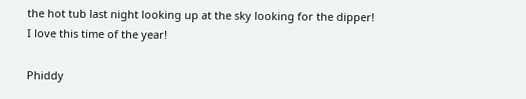the hot tub last night looking up at the sky looking for the dipper!
I love this time of the year!

Phiddy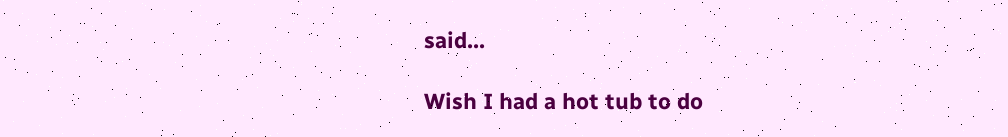said...

Wish I had a hot tub to do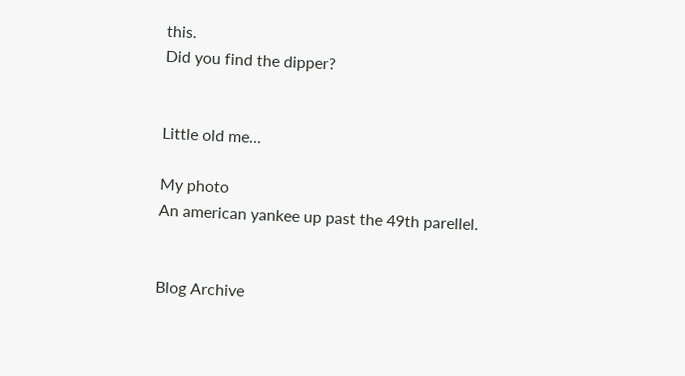this.
Did you find the dipper?


Little old me...

My photo
An american yankee up past the 49th parellel.


Blog Archive